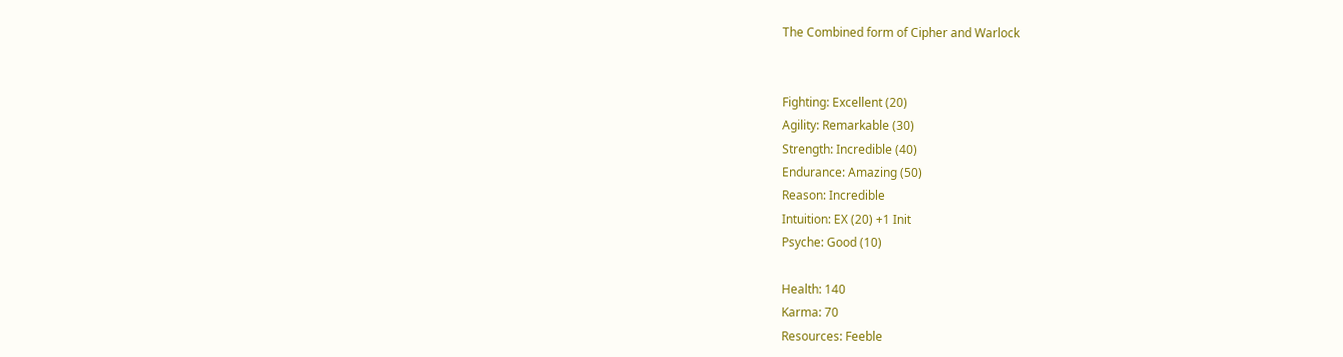The Combined form of Cipher and Warlock


Fighting: Excellent (20)
Agility: Remarkable (30)
Strength: Incredible (40)
Endurance: Amazing (50)
Reason: Incredible
Intuition: EX (20) +1 Init
Psyche: Good (10)

Health: 140
Karma: 70
Resources: Feeble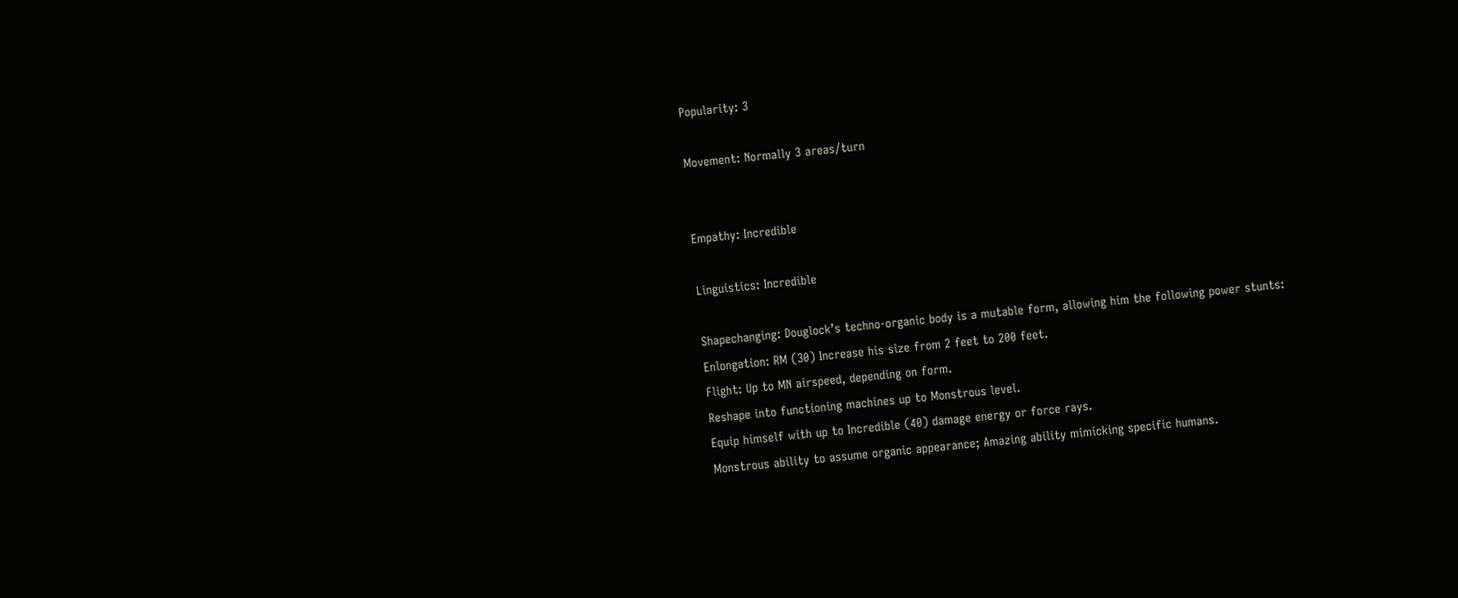Popularity: 3

Movement: Normally 3 areas/turn


Empathy: Incredible

Linguistics: Incredible

Shapechanging: Douglock’s techno-organic body is a mutable form, allowing him the following power stunts:
Enlongation: RM (30) Increase his size from 2 feet to 200 feet.
Flight: Up to MN airspeed, depending on form.
Reshape into functioning machines up to Monstrous level.
Equip himself with up to Incredible (40) damage energy or force rays.
Monstrous ability to assume organic appearance; Amazing ability mimicking specific humans.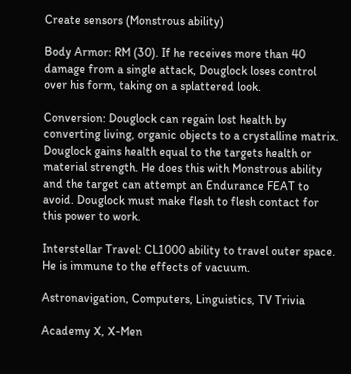Create sensors (Monstrous ability)

Body Armor: RM (30). If he receives more than 40 damage from a single attack, Douglock loses control over his form, taking on a splattered look.

Conversion: Douglock can regain lost health by converting living, organic objects to a crystalline matrix. Douglock gains health equal to the targets health or material strength. He does this with Monstrous ability and the target can attempt an Endurance FEAT to avoid. Douglock must make flesh to flesh contact for this power to work.

Interstellar Travel: CL1000 ability to travel outer space. He is immune to the effects of vacuum.

Astronavigation, Computers, Linguistics, TV Trivia

Academy X, X-Men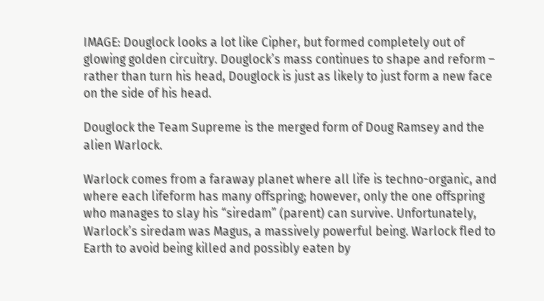IMAGE: Douglock looks a lot like Cipher, but formed completely out of glowing golden circuitry. Douglock’s mass continues to shape and reform – rather than turn his head, Douglock is just as likely to just form a new face on the side of his head.

Douglock the Team Supreme is the merged form of Doug Ramsey and the alien Warlock.

Warlock comes from a faraway planet where all life is techno-organic, and where each lifeform has many offspring; however, only the one offspring who manages to slay his “siredam” (parent) can survive. Unfortunately, Warlock’s siredam was Magus, a massively powerful being. Warlock fled to Earth to avoid being killed and possibly eaten by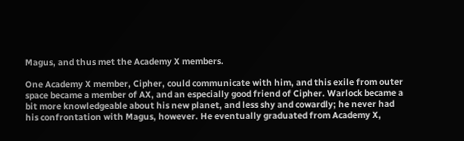Magus, and thus met the Academy X members.

One Academy X member, Cipher, could communicate with him, and this exile from outer space became a member of AX, and an especially good friend of Cipher. Warlock became a bit more knowledgeable about his new planet, and less shy and cowardly; he never had his confrontation with Magus, however. He eventually graduated from Academy X,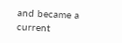and became a current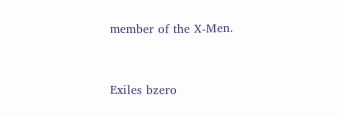member of the X-Men.


Exiles bzero